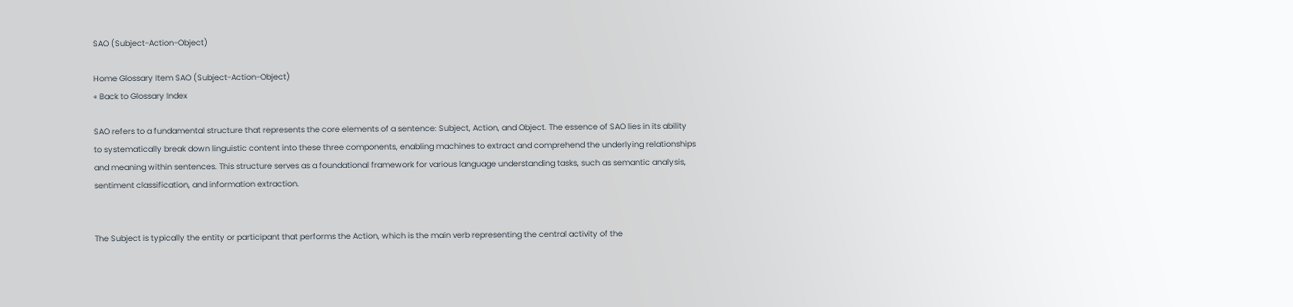SAO (Subject-Action-Object)

Home Glossary Item SAO (Subject-Action-Object)
« Back to Glossary Index

SAO refers to a fundamental structure that represents the core elements of a sentence: Subject, Action, and Object. The essence of SAO lies in its ability to systematically break down linguistic content into these three components, enabling machines to extract and comprehend the underlying relationships and meaning within sentences. This structure serves as a foundational framework for various language understanding tasks, such as semantic analysis, sentiment classification, and information extraction.


The Subject is typically the entity or participant that performs the Action, which is the main verb representing the central activity of the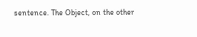sentence. The Object, on the other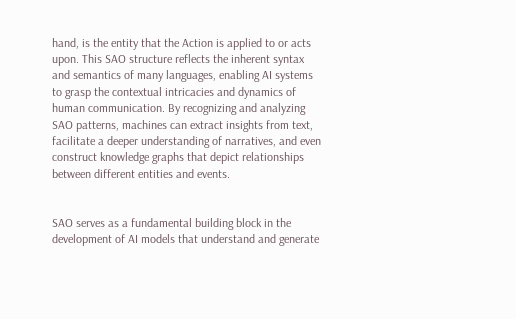hand, is the entity that the Action is applied to or acts upon. This SAO structure reflects the inherent syntax and semantics of many languages, enabling AI systems to grasp the contextual intricacies and dynamics of human communication. By recognizing and analyzing SAO patterns, machines can extract insights from text, facilitate a deeper understanding of narratives, and even construct knowledge graphs that depict relationships between different entities and events.


SAO serves as a fundamental building block in the development of AI models that understand and generate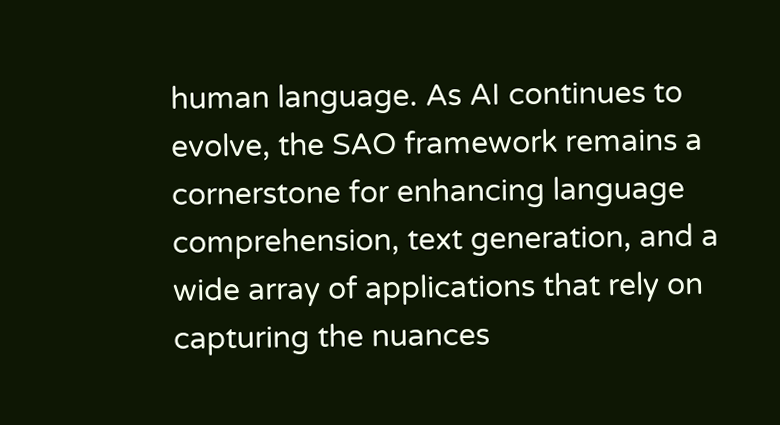human language. As AI continues to evolve, the SAO framework remains a cornerstone for enhancing language comprehension, text generation, and a wide array of applications that rely on capturing the nuances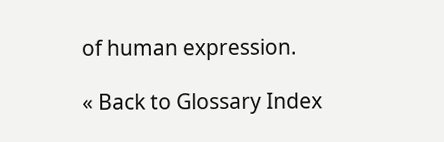of human expression.

« Back to Glossary Index